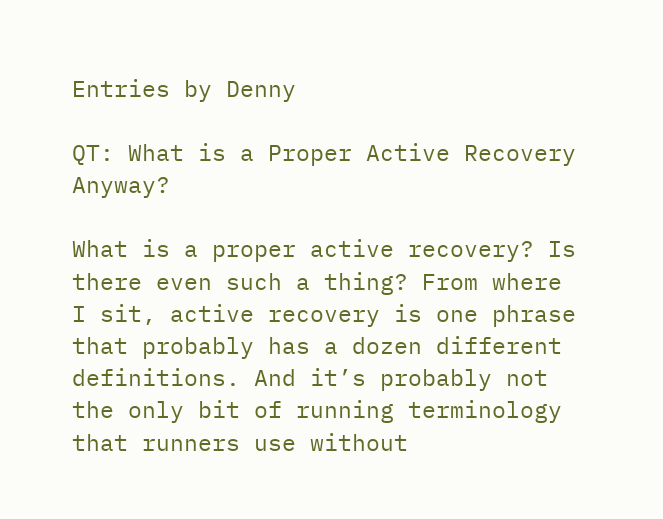Entries by Denny

QT: What is a Proper Active Recovery Anyway?

What is a proper active recovery? Is there even such a thing? From where I sit, active recovery is one phrase that probably has a dozen different definitions. And it’s probably not the only bit of running terminology that runners use without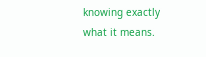knowing exactly what it means.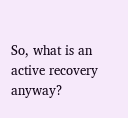So, what is an active recovery anyway?